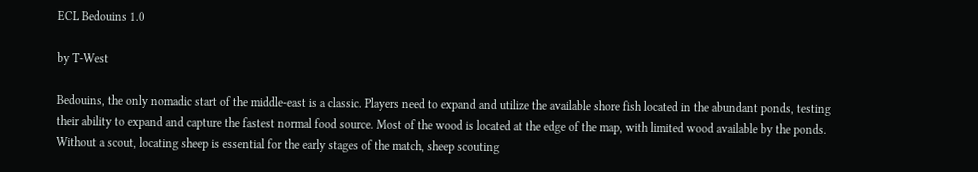ECL Bedouins 1.0

by T-West

Bedouins, the only nomadic start of the middle-east is a classic. Players need to expand and utilize the available shore fish located in the abundant ponds, testing their ability to expand and capture the fastest normal food source. Most of the wood is located at the edge of the map, with limited wood available by the ponds. Without a scout, locating sheep is essential for the early stages of the match, sheep scouting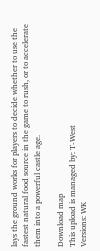lays the ground works for players to decide whether to use the fastest natural food source in the game to rush, or to accelerate them into a powerful castle age.

Download map
This upload is managed by: T-West
Versions: WK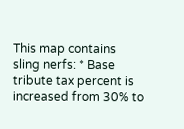This map contains sling nerfs: * Base tribute tax percent is increased from 30% to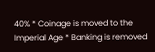40% * Coinage is moved to the Imperial Age * Banking is removed